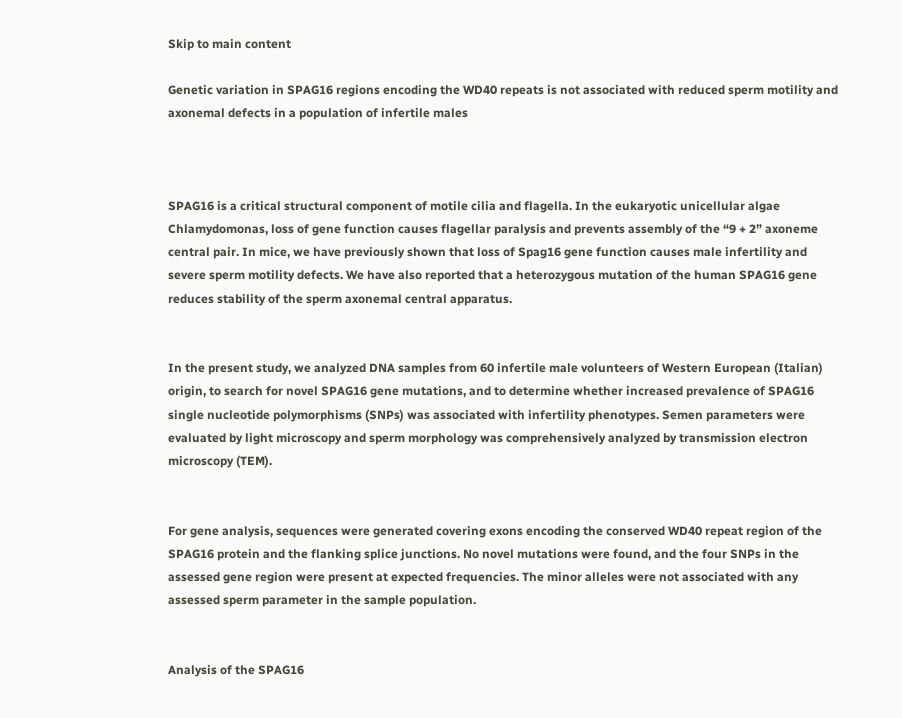Skip to main content

Genetic variation in SPAG16 regions encoding the WD40 repeats is not associated with reduced sperm motility and axonemal defects in a population of infertile males



SPAG16 is a critical structural component of motile cilia and flagella. In the eukaryotic unicellular algae Chlamydomonas, loss of gene function causes flagellar paralysis and prevents assembly of the “9 + 2” axoneme central pair. In mice, we have previously shown that loss of Spag16 gene function causes male infertility and severe sperm motility defects. We have also reported that a heterozygous mutation of the human SPAG16 gene reduces stability of the sperm axonemal central apparatus.


In the present study, we analyzed DNA samples from 60 infertile male volunteers of Western European (Italian) origin, to search for novel SPAG16 gene mutations, and to determine whether increased prevalence of SPAG16 single nucleotide polymorphisms (SNPs) was associated with infertility phenotypes. Semen parameters were evaluated by light microscopy and sperm morphology was comprehensively analyzed by transmission electron microscopy (TEM).


For gene analysis, sequences were generated covering exons encoding the conserved WD40 repeat region of the SPAG16 protein and the flanking splice junctions. No novel mutations were found, and the four SNPs in the assessed gene region were present at expected frequencies. The minor alleles were not associated with any assessed sperm parameter in the sample population.


Analysis of the SPAG16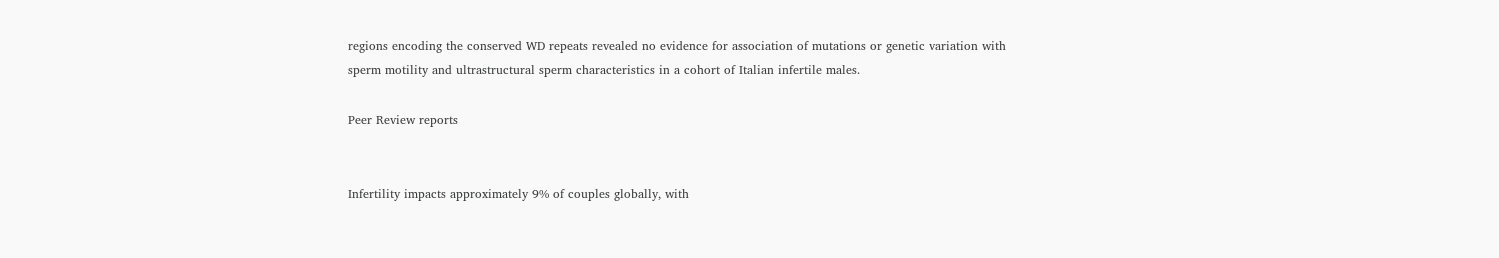regions encoding the conserved WD repeats revealed no evidence for association of mutations or genetic variation with sperm motility and ultrastructural sperm characteristics in a cohort of Italian infertile males.

Peer Review reports


Infertility impacts approximately 9% of couples globally, with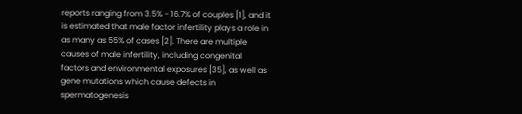reports ranging from 3.5% - 16.7% of couples [1], and it is estimated that male factor infertility plays a role in as many as 55% of cases [2]. There are multiple causes of male infertility, including congenital factors and environmental exposures [35], as well as gene mutations which cause defects in spermatogenesis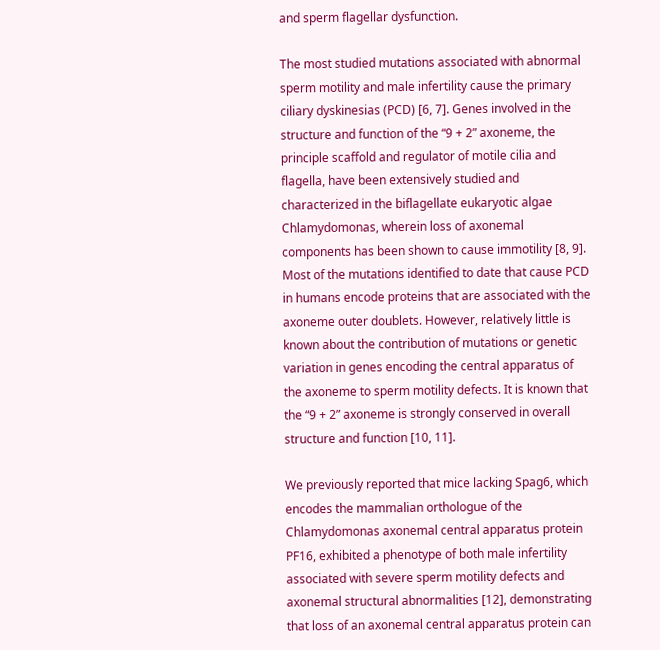and sperm flagellar dysfunction.

The most studied mutations associated with abnormal sperm motility and male infertility cause the primary ciliary dyskinesias (PCD) [6, 7]. Genes involved in the structure and function of the “9 + 2” axoneme, the principle scaffold and regulator of motile cilia and flagella, have been extensively studied and characterized in the biflagellate eukaryotic algae Chlamydomonas, wherein loss of axonemal components has been shown to cause immotility [8, 9]. Most of the mutations identified to date that cause PCD in humans encode proteins that are associated with the axoneme outer doublets. However, relatively little is known about the contribution of mutations or genetic variation in genes encoding the central apparatus of the axoneme to sperm motility defects. It is known that the “9 + 2” axoneme is strongly conserved in overall structure and function [10, 11].

We previously reported that mice lacking Spag6, which encodes the mammalian orthologue of the Chlamydomonas axonemal central apparatus protein PF16, exhibited a phenotype of both male infertility associated with severe sperm motility defects and axonemal structural abnormalities [12], demonstrating that loss of an axonemal central apparatus protein can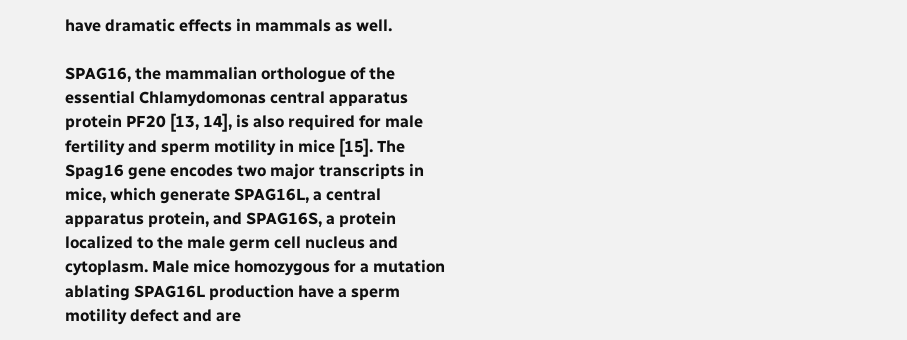have dramatic effects in mammals as well.

SPAG16, the mammalian orthologue of the essential Chlamydomonas central apparatus protein PF20 [13, 14], is also required for male fertility and sperm motility in mice [15]. The Spag16 gene encodes two major transcripts in mice, which generate SPAG16L, a central apparatus protein, and SPAG16S, a protein localized to the male germ cell nucleus and cytoplasm. Male mice homozygous for a mutation ablating SPAG16L production have a sperm motility defect and are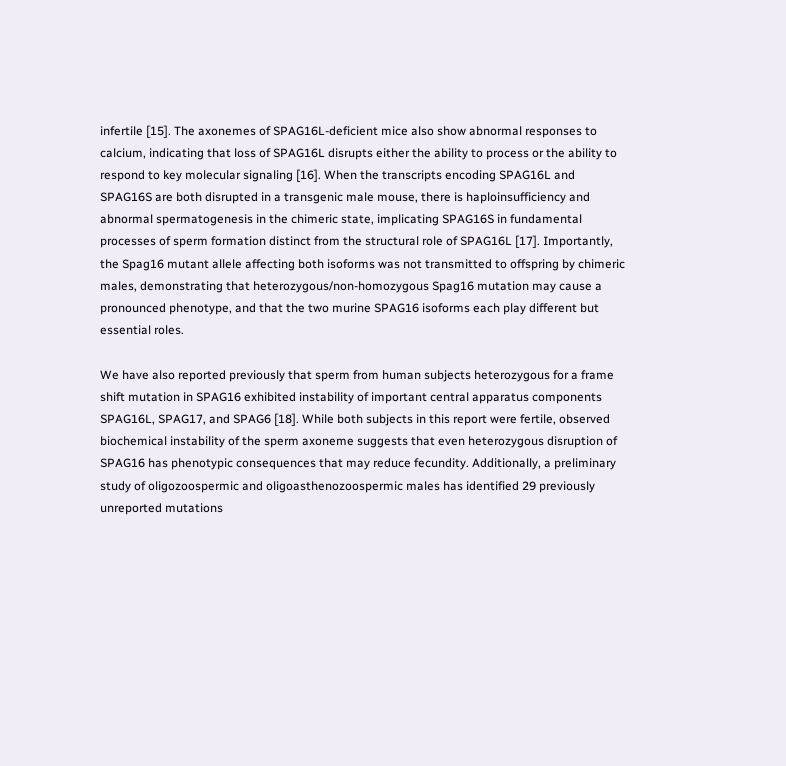infertile [15]. The axonemes of SPAG16L-deficient mice also show abnormal responses to calcium, indicating that loss of SPAG16L disrupts either the ability to process or the ability to respond to key molecular signaling [16]. When the transcripts encoding SPAG16L and SPAG16S are both disrupted in a transgenic male mouse, there is haploinsufficiency and abnormal spermatogenesis in the chimeric state, implicating SPAG16S in fundamental processes of sperm formation distinct from the structural role of SPAG16L [17]. Importantly, the Spag16 mutant allele affecting both isoforms was not transmitted to offspring by chimeric males, demonstrating that heterozygous/non-homozygous Spag16 mutation may cause a pronounced phenotype, and that the two murine SPAG16 isoforms each play different but essential roles.

We have also reported previously that sperm from human subjects heterozygous for a frame shift mutation in SPAG16 exhibited instability of important central apparatus components SPAG16L, SPAG17, and SPAG6 [18]. While both subjects in this report were fertile, observed biochemical instability of the sperm axoneme suggests that even heterozygous disruption of SPAG16 has phenotypic consequences that may reduce fecundity. Additionally, a preliminary study of oligozoospermic and oligoasthenozoospermic males has identified 29 previously unreported mutations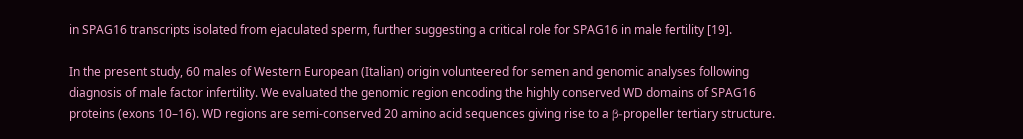in SPAG16 transcripts isolated from ejaculated sperm, further suggesting a critical role for SPAG16 in male fertility [19].

In the present study, 60 males of Western European (Italian) origin volunteered for semen and genomic analyses following diagnosis of male factor infertility. We evaluated the genomic region encoding the highly conserved WD domains of SPAG16 proteins (exons 10–16). WD regions are semi-conserved 20 amino acid sequences giving rise to a β-propeller tertiary structure.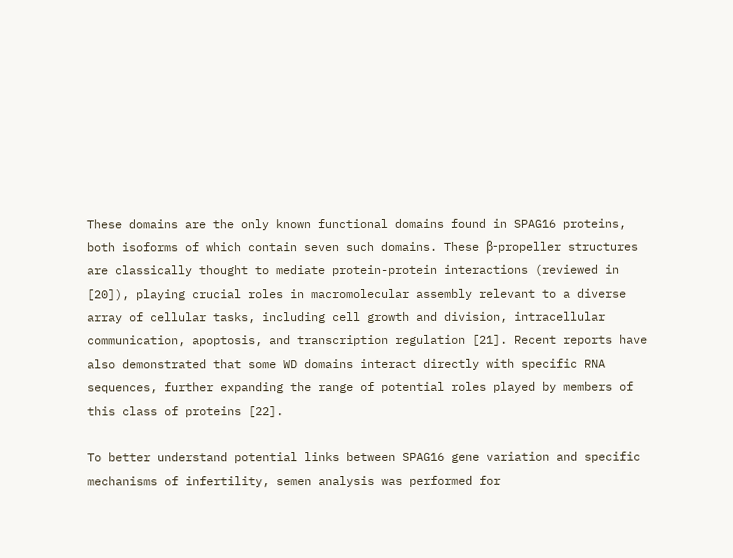These domains are the only known functional domains found in SPAG16 proteins, both isoforms of which contain seven such domains. These β-propeller structures are classically thought to mediate protein-protein interactions (reviewed in [20]), playing crucial roles in macromolecular assembly relevant to a diverse array of cellular tasks, including cell growth and division, intracellular communication, apoptosis, and transcription regulation [21]. Recent reports have also demonstrated that some WD domains interact directly with specific RNA sequences, further expanding the range of potential roles played by members of this class of proteins [22].

To better understand potential links between SPAG16 gene variation and specific mechanisms of infertility, semen analysis was performed for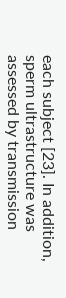each subject [23]. In addition, sperm ultrastructure was assessed by transmission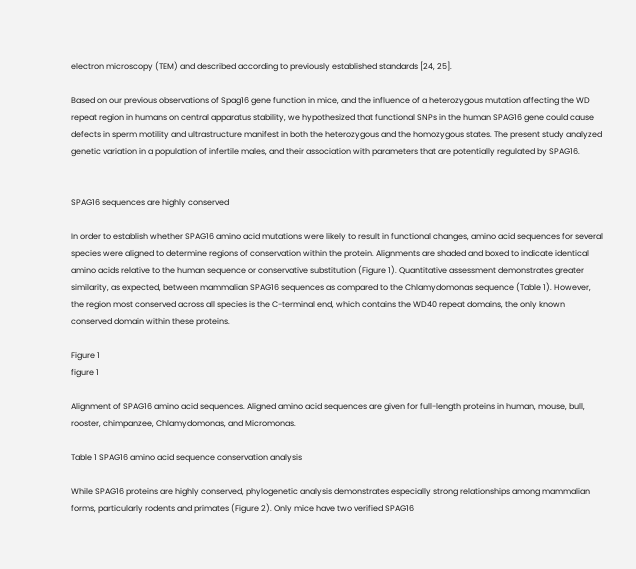electron microscopy (TEM) and described according to previously established standards [24, 25].

Based on our previous observations of Spag16 gene function in mice, and the influence of a heterozygous mutation affecting the WD repeat region in humans on central apparatus stability, we hypothesized that functional SNPs in the human SPAG16 gene could cause defects in sperm motility and ultrastructure manifest in both the heterozygous and the homozygous states. The present study analyzed genetic variation in a population of infertile males, and their association with parameters that are potentially regulated by SPAG16.


SPAG16 sequences are highly conserved

In order to establish whether SPAG16 amino acid mutations were likely to result in functional changes, amino acid sequences for several species were aligned to determine regions of conservation within the protein. Alignments are shaded and boxed to indicate identical amino acids relative to the human sequence or conservative substitution (Figure 1). Quantitative assessment demonstrates greater similarity, as expected, between mammalian SPAG16 sequences as compared to the Chlamydomonas sequence (Table 1). However, the region most conserved across all species is the C-terminal end, which contains the WD40 repeat domains, the only known conserved domain within these proteins.

Figure 1
figure 1

Alignment of SPAG16 amino acid sequences. Aligned amino acid sequences are given for full-length proteins in human, mouse, bull, rooster, chimpanzee, Chlamydomonas, and Micromonas.

Table 1 SPAG16 amino acid sequence conservation analysis

While SPAG16 proteins are highly conserved, phylogenetic analysis demonstrates especially strong relationships among mammalian forms, particularly rodents and primates (Figure 2). Only mice have two verified SPAG16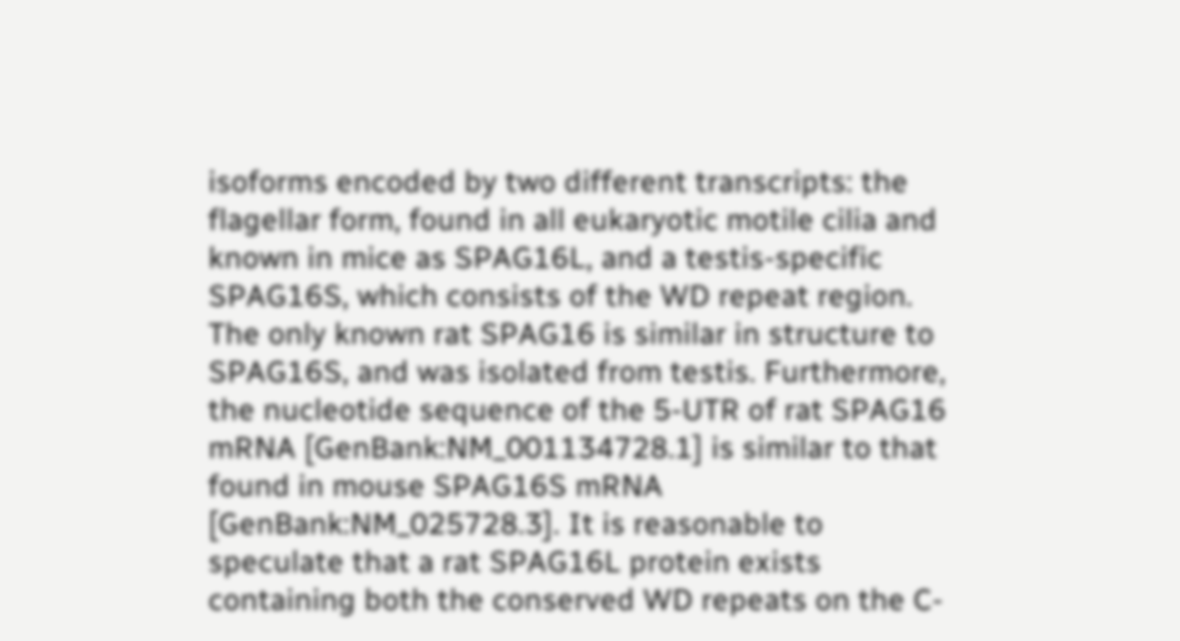isoforms encoded by two different transcripts: the flagellar form, found in all eukaryotic motile cilia and known in mice as SPAG16L, and a testis-specific SPAG16S, which consists of the WD repeat region. The only known rat SPAG16 is similar in structure to SPAG16S, and was isolated from testis. Furthermore, the nucleotide sequence of the 5-UTR of rat SPAG16 mRNA [GenBank:NM_001134728.1] is similar to that found in mouse SPAG16S mRNA [GenBank:NM_025728.3]. It is reasonable to speculate that a rat SPAG16L protein exists containing both the conserved WD repeats on the C-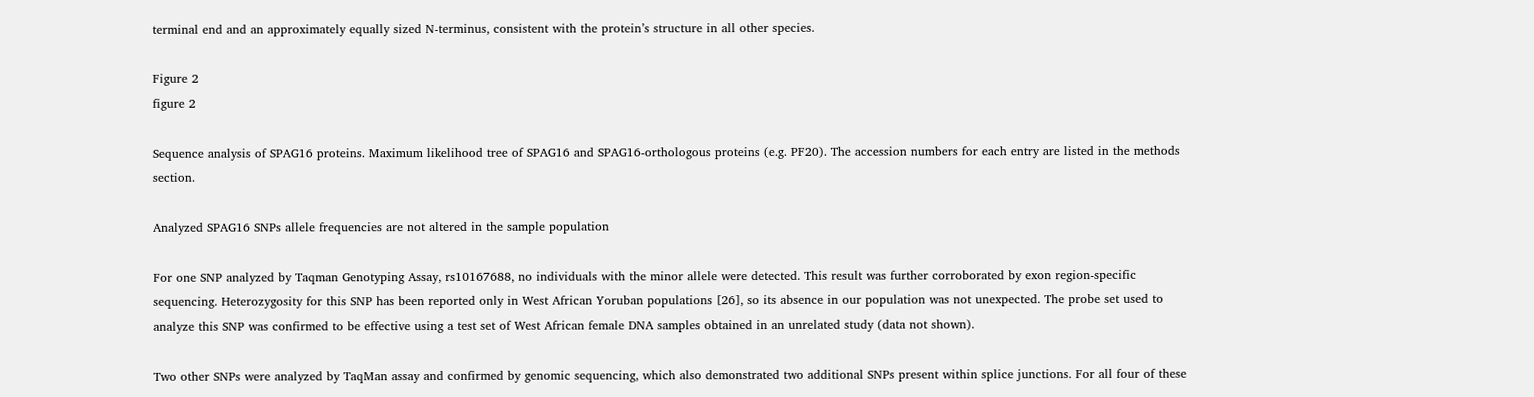terminal end and an approximately equally sized N-terminus, consistent with the protein’s structure in all other species.

Figure 2
figure 2

Sequence analysis of SPAG16 proteins. Maximum likelihood tree of SPAG16 and SPAG16-orthologous proteins (e.g. PF20). The accession numbers for each entry are listed in the methods section.

Analyzed SPAG16 SNPs allele frequencies are not altered in the sample population

For one SNP analyzed by Taqman Genotyping Assay, rs10167688, no individuals with the minor allele were detected. This result was further corroborated by exon region-specific sequencing. Heterozygosity for this SNP has been reported only in West African Yoruban populations [26], so its absence in our population was not unexpected. The probe set used to analyze this SNP was confirmed to be effective using a test set of West African female DNA samples obtained in an unrelated study (data not shown).

Two other SNPs were analyzed by TaqMan assay and confirmed by genomic sequencing, which also demonstrated two additional SNPs present within splice junctions. For all four of these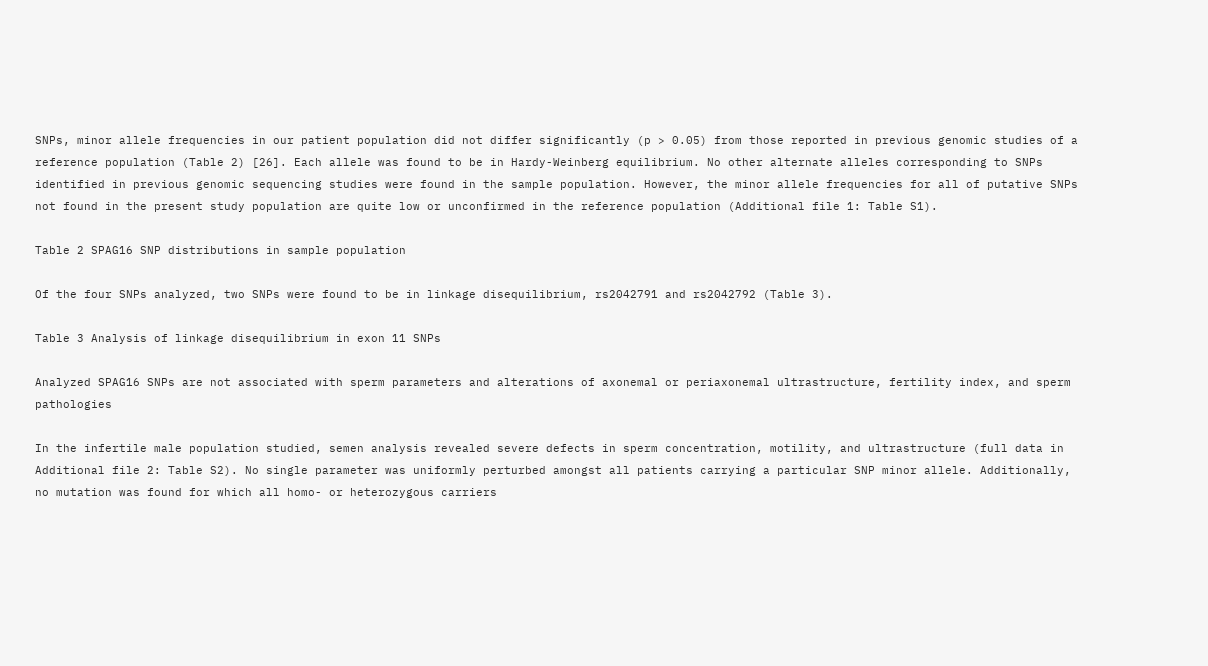SNPs, minor allele frequencies in our patient population did not differ significantly (p > 0.05) from those reported in previous genomic studies of a reference population (Table 2) [26]. Each allele was found to be in Hardy-Weinberg equilibrium. No other alternate alleles corresponding to SNPs identified in previous genomic sequencing studies were found in the sample population. However, the minor allele frequencies for all of putative SNPs not found in the present study population are quite low or unconfirmed in the reference population (Additional file 1: Table S1).

Table 2 SPAG16 SNP distributions in sample population

Of the four SNPs analyzed, two SNPs were found to be in linkage disequilibrium, rs2042791 and rs2042792 (Table 3).

Table 3 Analysis of linkage disequilibrium in exon 11 SNPs

Analyzed SPAG16 SNPs are not associated with sperm parameters and alterations of axonemal or periaxonemal ultrastructure, fertility index, and sperm pathologies

In the infertile male population studied, semen analysis revealed severe defects in sperm concentration, motility, and ultrastructure (full data in Additional file 2: Table S2). No single parameter was uniformly perturbed amongst all patients carrying a particular SNP minor allele. Additionally, no mutation was found for which all homo- or heterozygous carriers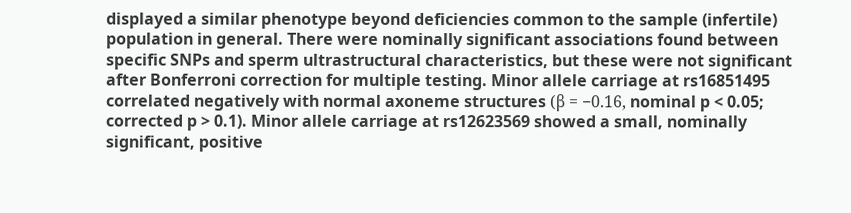displayed a similar phenotype beyond deficiencies common to the sample (infertile) population in general. There were nominally significant associations found between specific SNPs and sperm ultrastructural characteristics, but these were not significant after Bonferroni correction for multiple testing. Minor allele carriage at rs16851495 correlated negatively with normal axoneme structures (β = −0.16, nominal p < 0.05; corrected p > 0.1). Minor allele carriage at rs12623569 showed a small, nominally significant, positive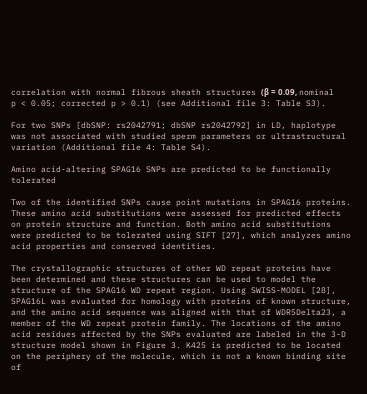correlation with normal fibrous sheath structures (β = 0.09, nominal p < 0.05; corrected p > 0.1) (see Additional file 3: Table S3).

For two SNPs [dbSNP: rs2042791; dbSNP rs2042792] in LD, haplotype was not associated with studied sperm parameters or ultrastructural variation (Additional file 4: Table S4).

Amino acid-altering SPAG16 SNPs are predicted to be functionally tolerated

Two of the identified SNPs cause point mutations in SPAG16 proteins. These amino acid substitutions were assessed for predicted effects on protein structure and function. Both amino acid substitutions were predicted to be tolerated using SIFT [27], which analyzes amino acid properties and conserved identities.

The crystallographic structures of other WD repeat proteins have been determined and these structures can be used to model the structure of the SPAG16 WD repeat region. Using SWISS-MODEL [28], SPAG16L was evaluated for homology with proteins of known structure, and the amino acid sequence was aligned with that of WDR5Delta23, a member of the WD repeat protein family. The locations of the amino acid residues affected by the SNPs evaluated are labeled in the 3-D structure model shown in Figure 3. K425 is predicted to be located on the periphery of the molecule, which is not a known binding site of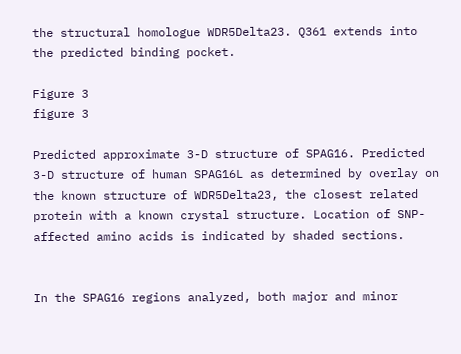the structural homologue WDR5Delta23. Q361 extends into the predicted binding pocket.

Figure 3
figure 3

Predicted approximate 3-D structure of SPAG16. Predicted 3-D structure of human SPAG16L as determined by overlay on the known structure of WDR5Delta23, the closest related protein with a known crystal structure. Location of SNP-affected amino acids is indicated by shaded sections.


In the SPAG16 regions analyzed, both major and minor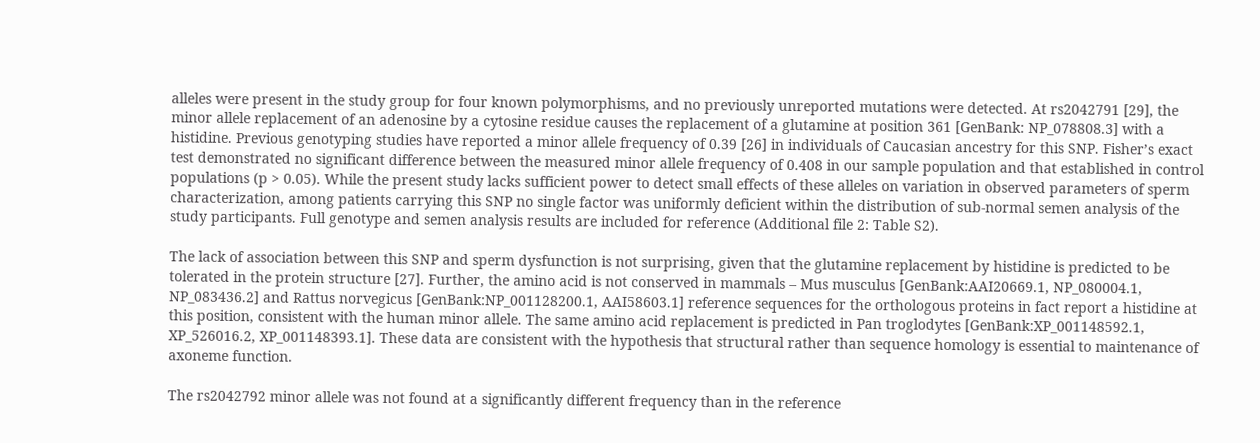alleles were present in the study group for four known polymorphisms, and no previously unreported mutations were detected. At rs2042791 [29], the minor allele replacement of an adenosine by a cytosine residue causes the replacement of a glutamine at position 361 [GenBank: NP_078808.3] with a histidine. Previous genotyping studies have reported a minor allele frequency of 0.39 [26] in individuals of Caucasian ancestry for this SNP. Fisher’s exact test demonstrated no significant difference between the measured minor allele frequency of 0.408 in our sample population and that established in control populations (p > 0.05). While the present study lacks sufficient power to detect small effects of these alleles on variation in observed parameters of sperm characterization, among patients carrying this SNP no single factor was uniformly deficient within the distribution of sub-normal semen analysis of the study participants. Full genotype and semen analysis results are included for reference (Additional file 2: Table S2).

The lack of association between this SNP and sperm dysfunction is not surprising, given that the glutamine replacement by histidine is predicted to be tolerated in the protein structure [27]. Further, the amino acid is not conserved in mammals – Mus musculus [GenBank:AAI20669.1, NP_080004.1, NP_083436.2] and Rattus norvegicus [GenBank:NP_001128200.1, AAI58603.1] reference sequences for the orthologous proteins in fact report a histidine at this position, consistent with the human minor allele. The same amino acid replacement is predicted in Pan troglodytes [GenBank:XP_001148592.1, XP_526016.2, XP_001148393.1]. These data are consistent with the hypothesis that structural rather than sequence homology is essential to maintenance of axoneme function.

The rs2042792 minor allele was not found at a significantly different frequency than in the reference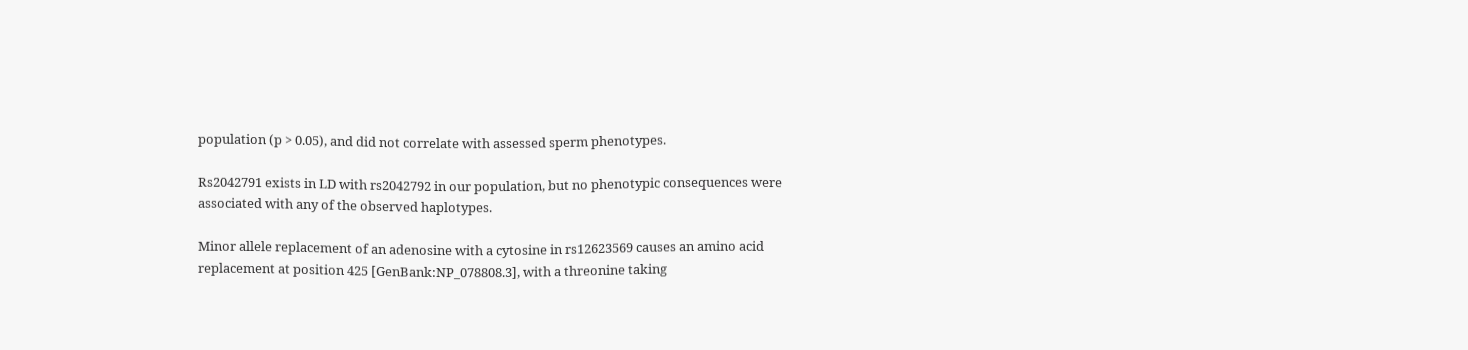population (p > 0.05), and did not correlate with assessed sperm phenotypes.

Rs2042791 exists in LD with rs2042792 in our population, but no phenotypic consequences were associated with any of the observed haplotypes.

Minor allele replacement of an adenosine with a cytosine in rs12623569 causes an amino acid replacement at position 425 [GenBank:NP_078808.3], with a threonine taking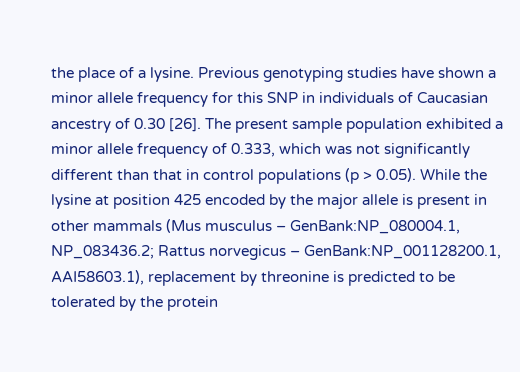the place of a lysine. Previous genotyping studies have shown a minor allele frequency for this SNP in individuals of Caucasian ancestry of 0.30 [26]. The present sample population exhibited a minor allele frequency of 0.333, which was not significantly different than that in control populations (p > 0.05). While the lysine at position 425 encoded by the major allele is present in other mammals (Mus musculus – GenBank:NP_080004.1, NP_083436.2; Rattus norvegicus – GenBank:NP_001128200.1, AAI58603.1), replacement by threonine is predicted to be tolerated by the protein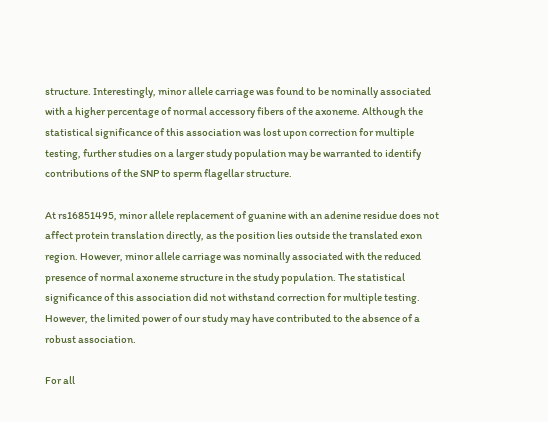structure. Interestingly, minor allele carriage was found to be nominally associated with a higher percentage of normal accessory fibers of the axoneme. Although the statistical significance of this association was lost upon correction for multiple testing, further studies on a larger study population may be warranted to identify contributions of the SNP to sperm flagellar structure.

At rs16851495, minor allele replacement of guanine with an adenine residue does not affect protein translation directly, as the position lies outside the translated exon region. However, minor allele carriage was nominally associated with the reduced presence of normal axoneme structure in the study population. The statistical significance of this association did not withstand correction for multiple testing. However, the limited power of our study may have contributed to the absence of a robust association.

For all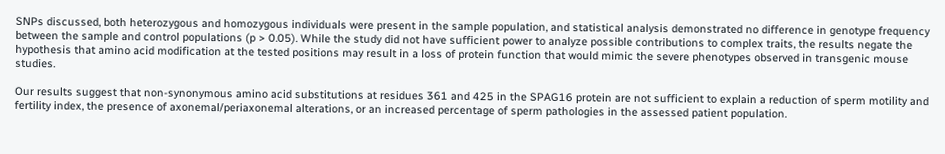SNPs discussed, both heterozygous and homozygous individuals were present in the sample population, and statistical analysis demonstrated no difference in genotype frequency between the sample and control populations (p > 0.05). While the study did not have sufficient power to analyze possible contributions to complex traits, the results negate the hypothesis that amino acid modification at the tested positions may result in a loss of protein function that would mimic the severe phenotypes observed in transgenic mouse studies.

Our results suggest that non-synonymous amino acid substitutions at residues 361 and 425 in the SPAG16 protein are not sufficient to explain a reduction of sperm motility and fertility index, the presence of axonemal/periaxonemal alterations, or an increased percentage of sperm pathologies in the assessed patient population.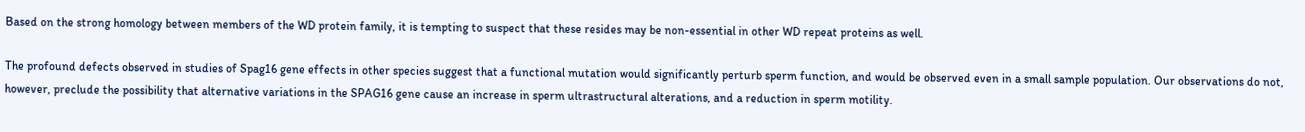Based on the strong homology between members of the WD protein family, it is tempting to suspect that these resides may be non-essential in other WD repeat proteins as well.

The profound defects observed in studies of Spag16 gene effects in other species suggest that a functional mutation would significantly perturb sperm function, and would be observed even in a small sample population. Our observations do not, however, preclude the possibility that alternative variations in the SPAG16 gene cause an increase in sperm ultrastructural alterations, and a reduction in sperm motility.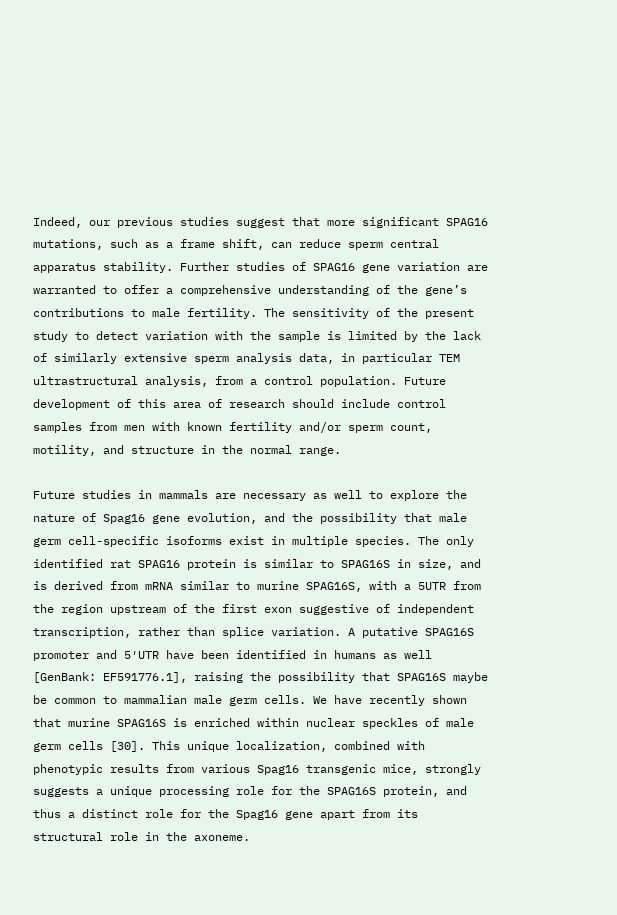Indeed, our previous studies suggest that more significant SPAG16 mutations, such as a frame shift, can reduce sperm central apparatus stability. Further studies of SPAG16 gene variation are warranted to offer a comprehensive understanding of the gene’s contributions to male fertility. The sensitivity of the present study to detect variation with the sample is limited by the lack of similarly extensive sperm analysis data, in particular TEM ultrastructural analysis, from a control population. Future development of this area of research should include control samples from men with known fertility and/or sperm count, motility, and structure in the normal range.

Future studies in mammals are necessary as well to explore the nature of Spag16 gene evolution, and the possibility that male germ cell-specific isoforms exist in multiple species. The only identified rat SPAG16 protein is similar to SPAG16S in size, and is derived from mRNA similar to murine SPAG16S, with a 5UTR from the region upstream of the first exon suggestive of independent transcription, rather than splice variation. A putative SPAG16S promoter and 5′UTR have been identified in humans as well [GenBank: EF591776.1], raising the possibility that SPAG16S maybe be common to mammalian male germ cells. We have recently shown that murine SPAG16S is enriched within nuclear speckles of male germ cells [30]. This unique localization, combined with phenotypic results from various Spag16 transgenic mice, strongly suggests a unique processing role for the SPAG16S protein, and thus a distinct role for the Spag16 gene apart from its structural role in the axoneme.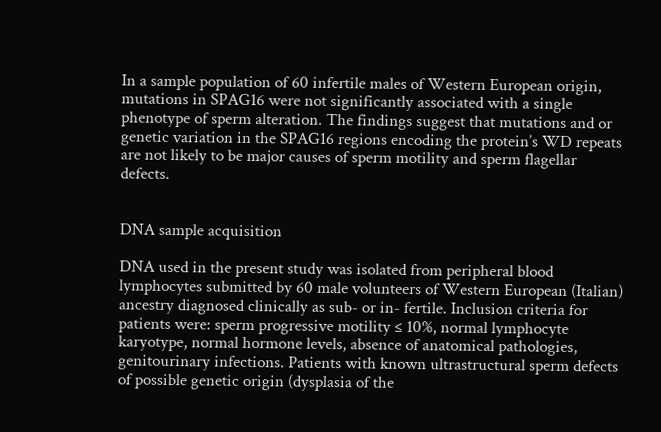In a sample population of 60 infertile males of Western European origin, mutations in SPAG16 were not significantly associated with a single phenotype of sperm alteration. The findings suggest that mutations and or genetic variation in the SPAG16 regions encoding the protein’s WD repeats are not likely to be major causes of sperm motility and sperm flagellar defects.


DNA sample acquisition

DNA used in the present study was isolated from peripheral blood lymphocytes submitted by 60 male volunteers of Western European (Italian) ancestry diagnosed clinically as sub- or in- fertile. Inclusion criteria for patients were: sperm progressive motility ≤ 10%, normal lymphocyte karyotype, normal hormone levels, absence of anatomical pathologies, genitourinary infections. Patients with known ultrastructural sperm defects of possible genetic origin (dysplasia of the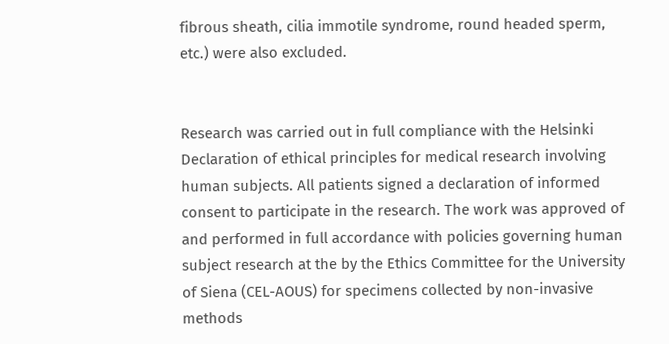fibrous sheath, cilia immotile syndrome, round headed sperm, etc.) were also excluded.


Research was carried out in full compliance with the Helsinki Declaration of ethical principles for medical research involving human subjects. All patients signed a declaration of informed consent to participate in the research. The work was approved of and performed in full accordance with policies governing human subject research at the by the Ethics Committee for the University of Siena (CEL-AOUS) for specimens collected by non-invasive methods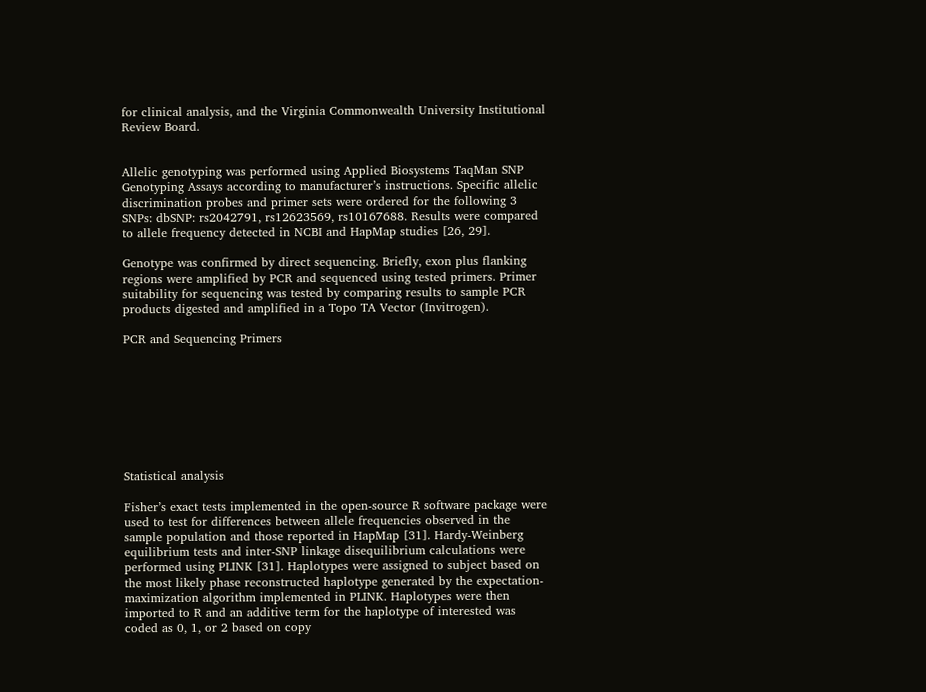for clinical analysis, and the Virginia Commonwealth University Institutional Review Board.


Allelic genotyping was performed using Applied Biosystems TaqMan SNP Genotyping Assays according to manufacturer’s instructions. Specific allelic discrimination probes and primer sets were ordered for the following 3 SNPs: dbSNP: rs2042791, rs12623569, rs10167688. Results were compared to allele frequency detected in NCBI and HapMap studies [26, 29].

Genotype was confirmed by direct sequencing. Briefly, exon plus flanking regions were amplified by PCR and sequenced using tested primers. Primer suitability for sequencing was tested by comparing results to sample PCR products digested and amplified in a Topo TA Vector (Invitrogen).

PCR and Sequencing Primers








Statistical analysis

Fisher’s exact tests implemented in the open-source R software package were used to test for differences between allele frequencies observed in the sample population and those reported in HapMap [31]. Hardy-Weinberg equilibrium tests and inter-SNP linkage disequilibrium calculations were performed using PLINK [31]. Haplotypes were assigned to subject based on the most likely phase reconstructed haplotype generated by the expectation-maximization algorithm implemented in PLINK. Haplotypes were then imported to R and an additive term for the haplotype of interested was coded as 0, 1, or 2 based on copy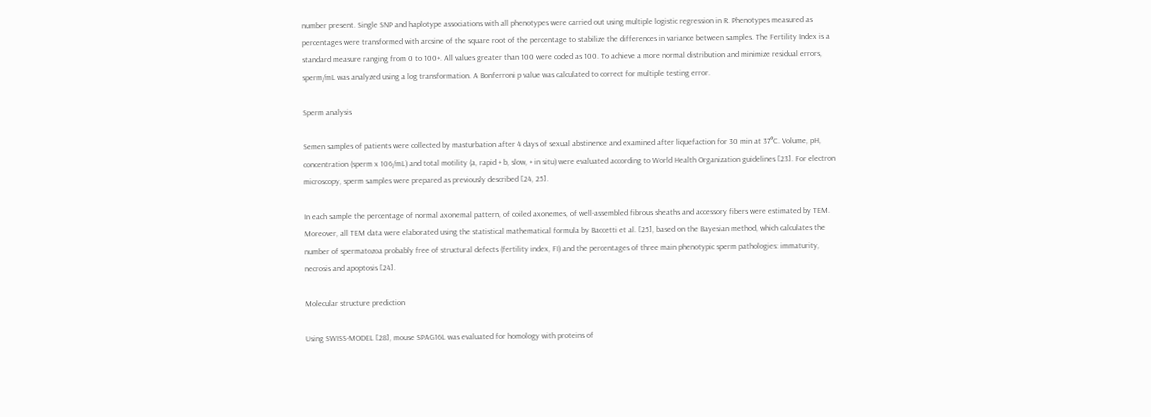number present. Single SNP and haplotype associations with all phenotypes were carried out using multiple logistic regression in R. Phenotypes measured as percentages were transformed with arcsine of the square root of the percentage to stabilize the differences in variance between samples. The Fertility Index is a standard measure ranging from 0 to 100+. All values greater than 100 were coded as 100. To achieve a more normal distribution and minimize residual errors, sperm/mL was analyzed using a log transformation. A Bonferroni p value was calculated to correct for multiple testing error.

Sperm analysis

Semen samples of patients were collected by masturbation after 4 days of sexual abstinence and examined after liquefaction for 30 min at 37°C. Volume, pH, concentration (sperm x 106/mL) and total motility (a, rapid + b, slow, + in situ) were evaluated according to World Health Organization guidelines [23]. For electron microscopy, sperm samples were prepared as previously described [24, 25].

In each sample the percentage of normal axonemal pattern, of coiled axonemes, of well-assembled fibrous sheaths and accessory fibers were estimated by TEM. Moreover, all TEM data were elaborated using the statistical mathematical formula by Baccetti et al. [25], based on the Bayesian method, which calculates the number of spermatozoa probably free of structural defects (fertility index, FI) and the percentages of three main phenotypic sperm pathologies: immaturity, necrosis and apoptosis [24].

Molecular structure prediction

Using SWISS-MODEL [28], mouse SPAG16L was evaluated for homology with proteins of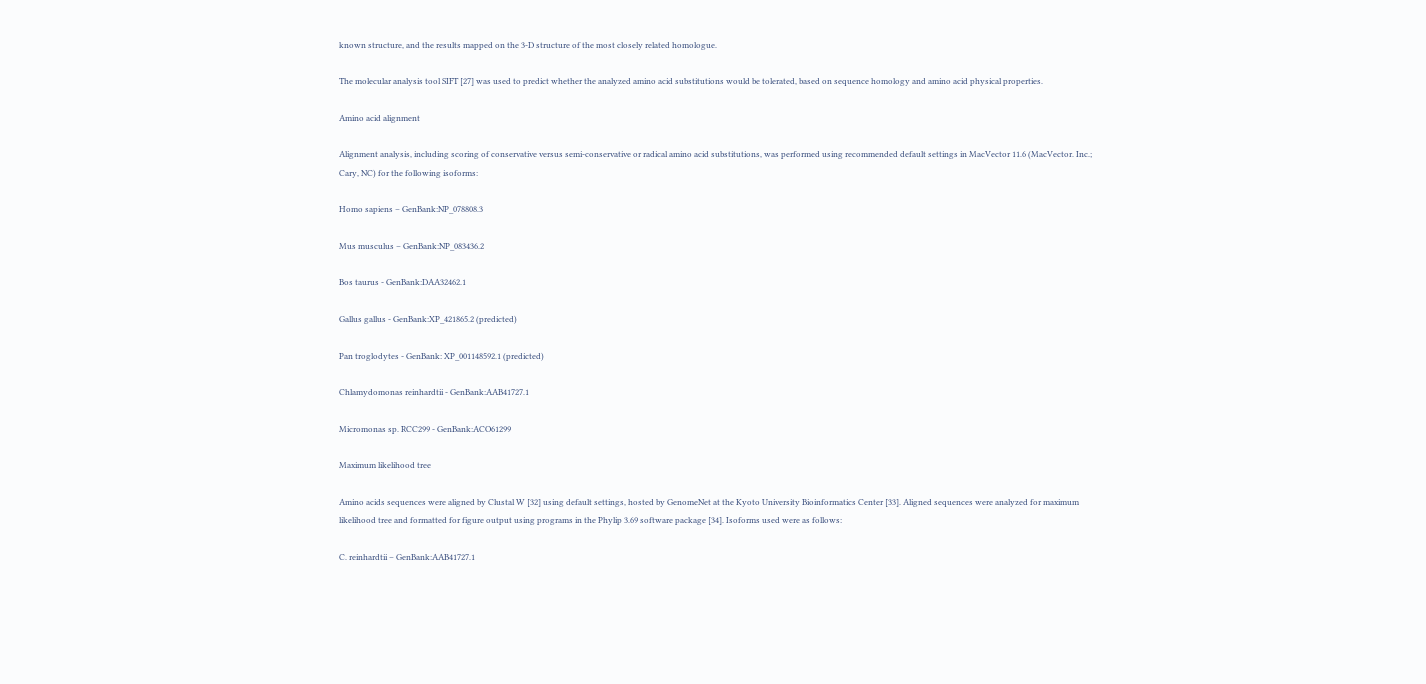known structure, and the results mapped on the 3-D structure of the most closely related homologue.

The molecular analysis tool SIFT [27] was used to predict whether the analyzed amino acid substitutions would be tolerated, based on sequence homology and amino acid physical properties.

Amino acid alignment

Alignment analysis, including scoring of conservative versus semi-conservative or radical amino acid substitutions, was performed using recommended default settings in MacVector 11.6 (MacVector. Inc.; Cary, NC) for the following isoforms:

Homo sapiens – GenBank:NP_078808.3

Mus musculus – GenBank:NP_083436.2

Bos taurus - GenBank:DAA32462.1

Gallus gallus - GenBank:XP_421865.2 (predicted)

Pan troglodytes - GenBank: XP_001148592.1 (predicted)

Chlamydomonas reinhardtii - GenBank:AAB41727.1

Micromonas sp. RCC299 - GenBank:ACO61299

Maximum likelihood tree

Amino acids sequences were aligned by Clustal W [32] using default settings, hosted by GenomeNet at the Kyoto University Bioinformatics Center [33]. Aligned sequences were analyzed for maximum likelihood tree and formatted for figure output using programs in the Phylip 3.69 software package [34]. Isoforms used were as follows:

C. reinhardtii – GenBank:AAB41727.1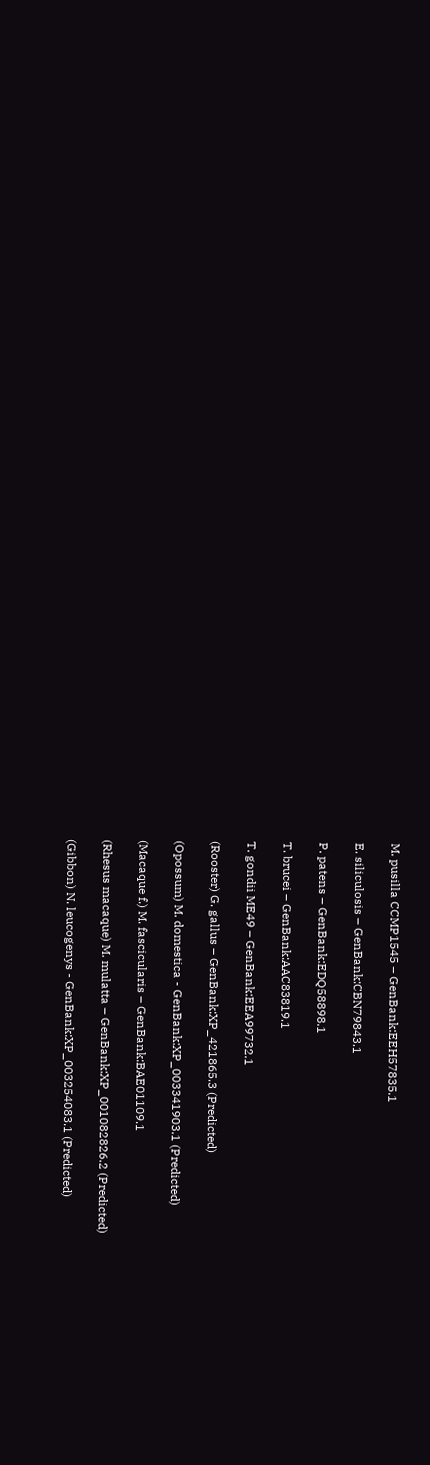M. pusilla CCMP1545 – GenBank:EEH57835.1

E. siliculosis – GenBank:CBN79843.1

P. patens – GenBank:EDQ58898.1

T. brucei – GenBank:AAC83819.1

T. gondii ME49 – GenBank:EEA99732.1

(Rooster) G. gallus – GenBank:XP_421865.3 (Predicted)

(Opossum) M. domestica - GenBank:XP_003341903.1 (Predicted)

(Macaque f.) M. fascicularis – GenBank:BAE01109.1

(Rhesus macaque) M. mulatta – GenBank:XP_001082826.2 (Predicted)

(Gibbon) N. leucogenys - GenBank:XP_003254083.1 (Predicted)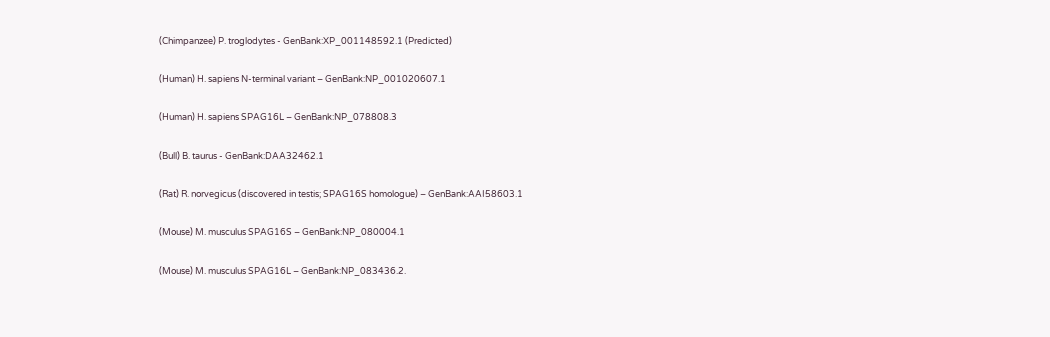(Chimpanzee) P. troglodytes - GenBank:XP_001148592.1 (Predicted)

(Human) H. sapiens N-terminal variant – GenBank:NP_001020607.1

(Human) H. sapiens SPAG16L – GenBank:NP_078808.3

(Bull) B. taurus - GenBank:DAA32462.1

(Rat) R. norvegicus (discovered in testis; SPAG16S homologue) – GenBank:AAI58603.1

(Mouse) M. musculus SPAG16S – GenBank:NP_080004.1

(Mouse) M. musculus SPAG16L – GenBank:NP_083436.2.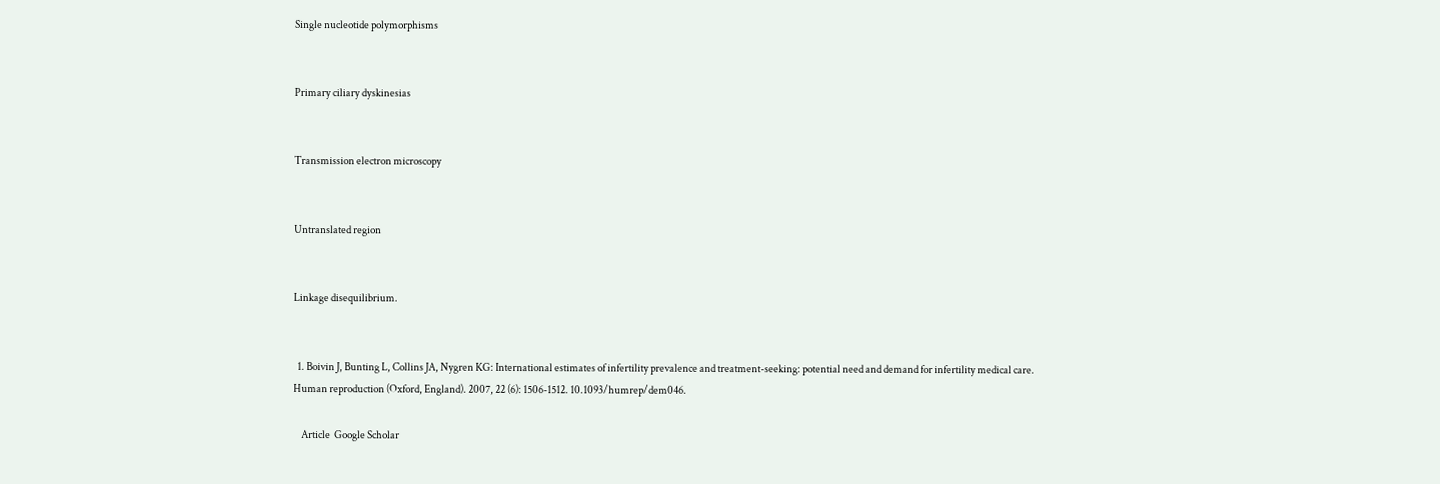Single nucleotide polymorphisms


Primary ciliary dyskinesias


Transmission electron microscopy


Untranslated region


Linkage disequilibrium.


  1. Boivin J, Bunting L, Collins JA, Nygren KG: International estimates of infertility prevalence and treatment-seeking: potential need and demand for infertility medical care. Human reproduction (Oxford, England). 2007, 22 (6): 1506-1512. 10.1093/humrep/dem046.

    Article  Google Scholar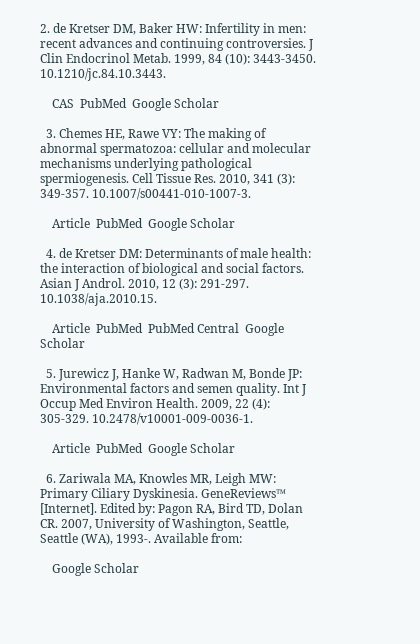2. de Kretser DM, Baker HW: Infertility in men: recent advances and continuing controversies. J Clin Endocrinol Metab. 1999, 84 (10): 3443-3450. 10.1210/jc.84.10.3443.

    CAS  PubMed  Google Scholar

  3. Chemes HE, Rawe VY: The making of abnormal spermatozoa: cellular and molecular mechanisms underlying pathological spermiogenesis. Cell Tissue Res. 2010, 341 (3): 349-357. 10.1007/s00441-010-1007-3.

    Article  PubMed  Google Scholar

  4. de Kretser DM: Determinants of male health: the interaction of biological and social factors. Asian J Androl. 2010, 12 (3): 291-297. 10.1038/aja.2010.15.

    Article  PubMed  PubMed Central  Google Scholar

  5. Jurewicz J, Hanke W, Radwan M, Bonde JP: Environmental factors and semen quality. Int J Occup Med Environ Health. 2009, 22 (4): 305-329. 10.2478/v10001-009-0036-1.

    Article  PubMed  Google Scholar

  6. Zariwala MA, Knowles MR, Leigh MW: Primary Ciliary Dyskinesia. GeneReviews™ [Internet]. Edited by: Pagon RA, Bird TD, Dolan CR. 2007, University of Washington, Seattle, Seattle (WA), 1993-. Available from:

    Google Scholar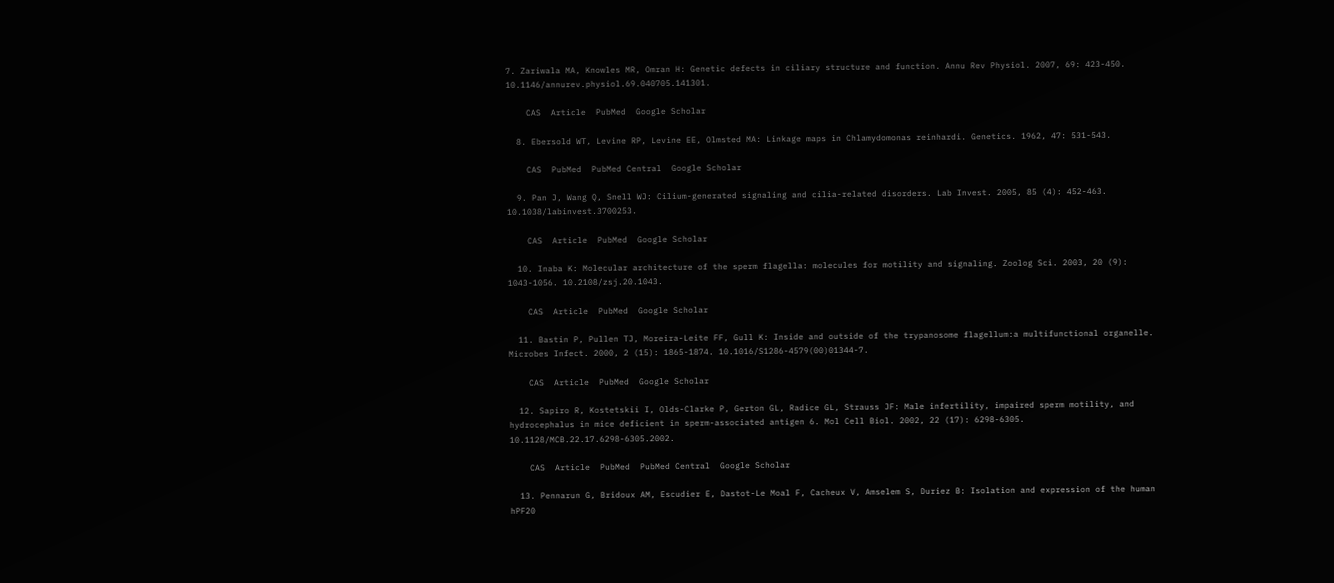7. Zariwala MA, Knowles MR, Omran H: Genetic defects in ciliary structure and function. Annu Rev Physiol. 2007, 69: 423-450. 10.1146/annurev.physiol.69.040705.141301.

    CAS  Article  PubMed  Google Scholar

  8. Ebersold WT, Levine RP, Levine EE, Olmsted MA: Linkage maps in Chlamydomonas reinhardi. Genetics. 1962, 47: 531-543.

    CAS  PubMed  PubMed Central  Google Scholar

  9. Pan J, Wang Q, Snell WJ: Cilium-generated signaling and cilia-related disorders. Lab Invest. 2005, 85 (4): 452-463. 10.1038/labinvest.3700253.

    CAS  Article  PubMed  Google Scholar

  10. Inaba K: Molecular architecture of the sperm flagella: molecules for motility and signaling. Zoolog Sci. 2003, 20 (9): 1043-1056. 10.2108/zsj.20.1043.

    CAS  Article  PubMed  Google Scholar

  11. Bastin P, Pullen TJ, Moreira-Leite FF, Gull K: Inside and outside of the trypanosome flagellum:a multifunctional organelle. Microbes Infect. 2000, 2 (15): 1865-1874. 10.1016/S1286-4579(00)01344-7.

    CAS  Article  PubMed  Google Scholar

  12. Sapiro R, Kostetskii I, Olds-Clarke P, Gerton GL, Radice GL, Strauss JF: Male infertility, impaired sperm motility, and hydrocephalus in mice deficient in sperm-associated antigen 6. Mol Cell Biol. 2002, 22 (17): 6298-6305. 10.1128/MCB.22.17.6298-6305.2002.

    CAS  Article  PubMed  PubMed Central  Google Scholar

  13. Pennarun G, Bridoux AM, Escudier E, Dastot-Le Moal F, Cacheux V, Amselem S, Duriez B: Isolation and expression of the human hPF20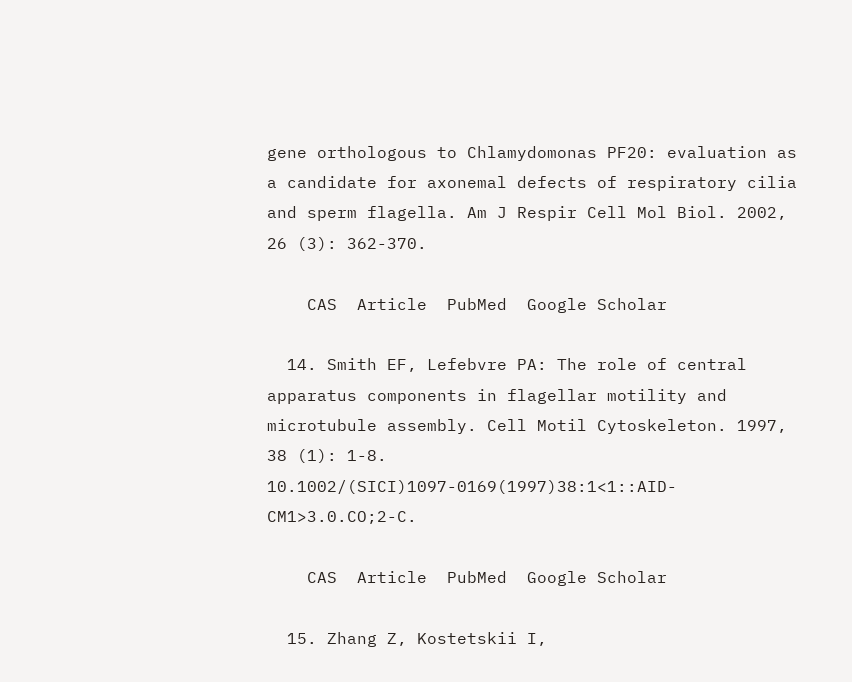gene orthologous to Chlamydomonas PF20: evaluation as a candidate for axonemal defects of respiratory cilia and sperm flagella. Am J Respir Cell Mol Biol. 2002, 26 (3): 362-370.

    CAS  Article  PubMed  Google Scholar

  14. Smith EF, Lefebvre PA: The role of central apparatus components in flagellar motility and microtubule assembly. Cell Motil Cytoskeleton. 1997, 38 (1): 1-8. 10.1002/(SICI)1097-0169(1997)38:1<1::AID-CM1>3.0.CO;2-C.

    CAS  Article  PubMed  Google Scholar

  15. Zhang Z, Kostetskii I,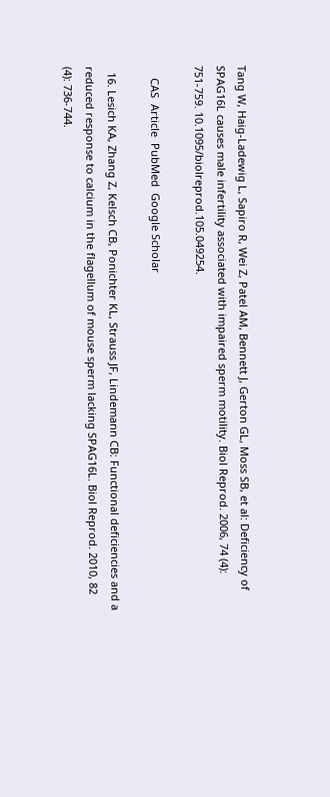Tang W, Haig-Ladewig L, Sapiro R, Wei Z, Patel AM, Bennett J, Gerton GL, Moss SB, et al: Deficiency of SPAG16L causes male infertility associated with impaired sperm motility. Biol Reprod. 2006, 74 (4): 751-759. 10.1095/biolreprod.105.049254.

    CAS  Article  PubMed  Google Scholar

  16. Lesich KA, Zhang Z, Kelsch CB, Ponichter KL, Strauss JF, Lindemann CB: Functional deficiencies and a reduced response to calcium in the flagellum of mouse sperm lacking SPAG16L. Biol Reprod. 2010, 82 (4): 736-744.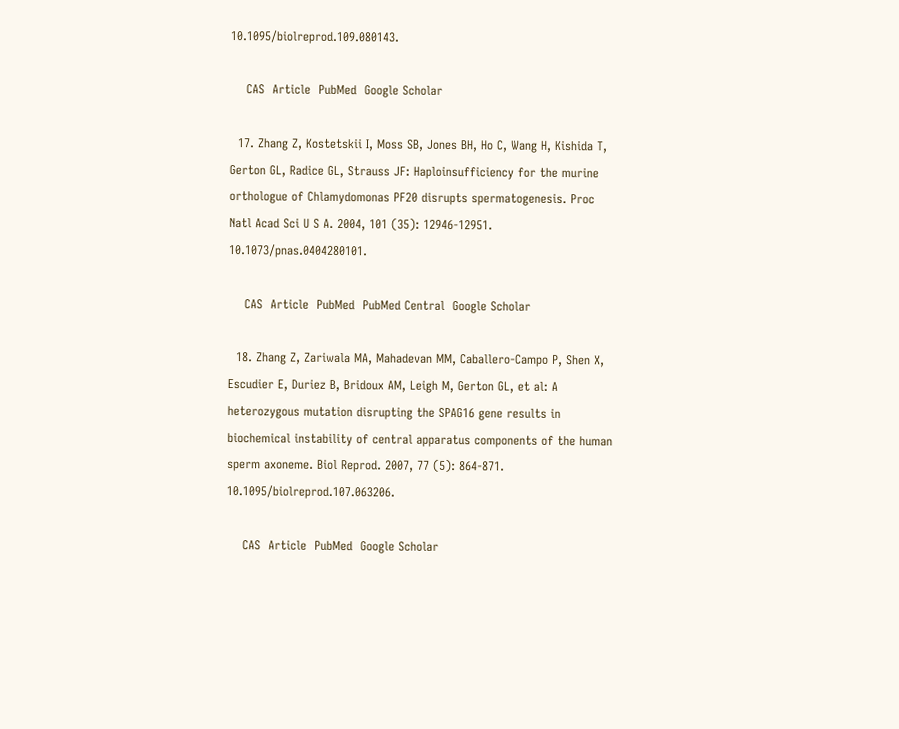10.1095/biolreprod.109.080143.

    CAS  Article  PubMed  Google Scholar

  17. Zhang Z, Kostetskii I, Moss SB, Jones BH, Ho C, Wang H, Kishida T, Gerton GL, Radice GL, Strauss JF: Haploinsufficiency for the murine orthologue of Chlamydomonas PF20 disrupts spermatogenesis. Proc Natl Acad Sci U S A. 2004, 101 (35): 12946-12951. 10.1073/pnas.0404280101.

    CAS  Article  PubMed  PubMed Central  Google Scholar

  18. Zhang Z, Zariwala MA, Mahadevan MM, Caballero-Campo P, Shen X, Escudier E, Duriez B, Bridoux AM, Leigh M, Gerton GL, et al: A heterozygous mutation disrupting the SPAG16 gene results in biochemical instability of central apparatus components of the human sperm axoneme. Biol Reprod. 2007, 77 (5): 864-871. 10.1095/biolreprod.107.063206.

    CAS  Article  PubMed  Google Scholar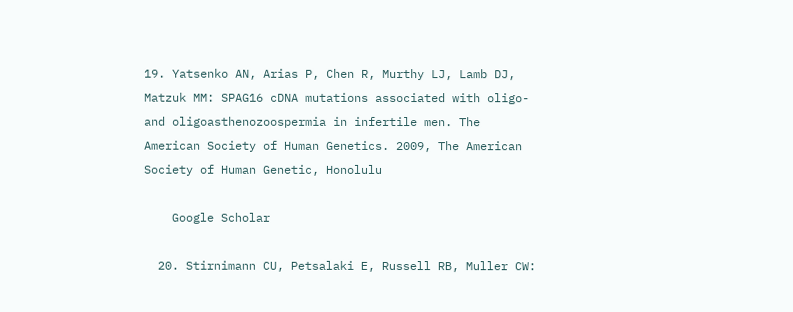19. Yatsenko AN, Arias P, Chen R, Murthy LJ, Lamb DJ, Matzuk MM: SPAG16 cDNA mutations associated with oligo- and oligoasthenozoospermia in infertile men. The American Society of Human Genetics. 2009, The American Society of Human Genetic, Honolulu

    Google Scholar

  20. Stirnimann CU, Petsalaki E, Russell RB, Muller CW: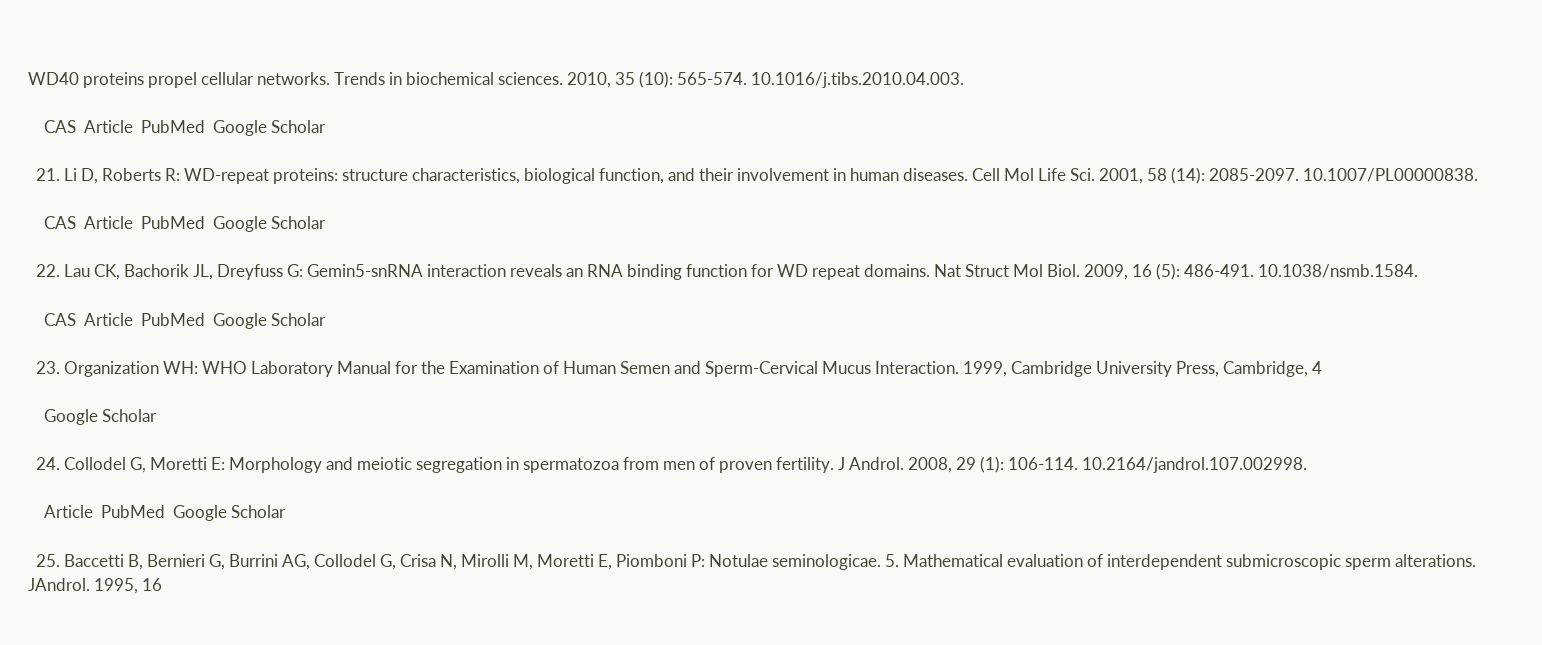WD40 proteins propel cellular networks. Trends in biochemical sciences. 2010, 35 (10): 565-574. 10.1016/j.tibs.2010.04.003.

    CAS  Article  PubMed  Google Scholar

  21. Li D, Roberts R: WD-repeat proteins: structure characteristics, biological function, and their involvement in human diseases. Cell Mol Life Sci. 2001, 58 (14): 2085-2097. 10.1007/PL00000838.

    CAS  Article  PubMed  Google Scholar

  22. Lau CK, Bachorik JL, Dreyfuss G: Gemin5-snRNA interaction reveals an RNA binding function for WD repeat domains. Nat Struct Mol Biol. 2009, 16 (5): 486-491. 10.1038/nsmb.1584.

    CAS  Article  PubMed  Google Scholar

  23. Organization WH: WHO Laboratory Manual for the Examination of Human Semen and Sperm-Cervical Mucus Interaction. 1999, Cambridge University Press, Cambridge, 4

    Google Scholar

  24. Collodel G, Moretti E: Morphology and meiotic segregation in spermatozoa from men of proven fertility. J Androl. 2008, 29 (1): 106-114. 10.2164/jandrol.107.002998.

    Article  PubMed  Google Scholar

  25. Baccetti B, Bernieri G, Burrini AG, Collodel G, Crisa N, Mirolli M, Moretti E, Piomboni P: Notulae seminologicae. 5. Mathematical evaluation of interdependent submicroscopic sperm alterations. JAndrol. 1995, 16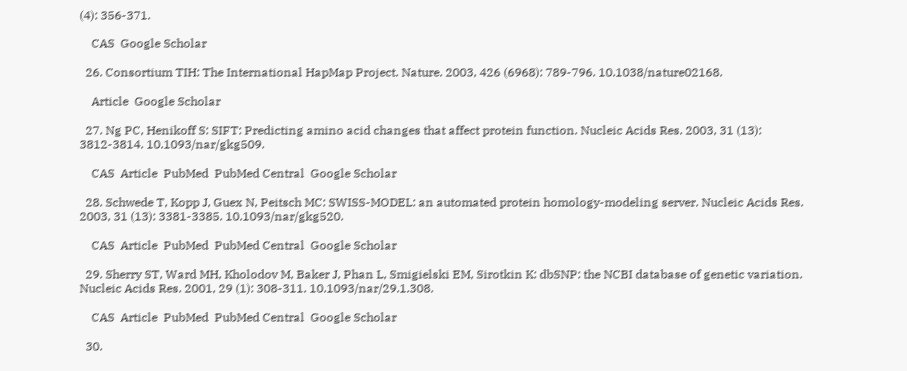(4): 356-371.

    CAS  Google Scholar

  26. Consortium TIH: The International HapMap Project. Nature. 2003, 426 (6968): 789-796. 10.1038/nature02168.

    Article  Google Scholar

  27. Ng PC, Henikoff S: SIFT: Predicting amino acid changes that affect protein function. Nucleic Acids Res. 2003, 31 (13): 3812-3814. 10.1093/nar/gkg509.

    CAS  Article  PubMed  PubMed Central  Google Scholar

  28. Schwede T, Kopp J, Guex N, Peitsch MC: SWISS-MODEL: an automated protein homology-modeling server. Nucleic Acids Res. 2003, 31 (13): 3381-3385. 10.1093/nar/gkg520.

    CAS  Article  PubMed  PubMed Central  Google Scholar

  29. Sherry ST, Ward MH, Kholodov M, Baker J, Phan L, Smigielski EM, Sirotkin K: dbSNP: the NCBI database of genetic variation. Nucleic Acids Res. 2001, 29 (1): 308-311. 10.1093/nar/29.1.308.

    CAS  Article  PubMed  PubMed Central  Google Scholar

  30.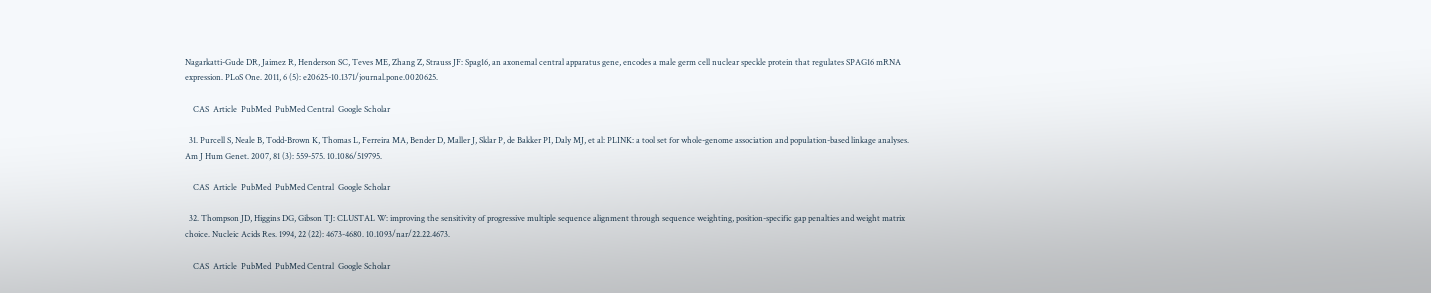Nagarkatti-Gude DR, Jaimez R, Henderson SC, Teves ME, Zhang Z, Strauss JF: Spag16, an axonemal central apparatus gene, encodes a male germ cell nuclear speckle protein that regulates SPAG16 mRNA expression. PLoS One. 2011, 6 (5): e20625-10.1371/journal.pone.0020625.

    CAS  Article  PubMed  PubMed Central  Google Scholar

  31. Purcell S, Neale B, Todd-Brown K, Thomas L, Ferreira MA, Bender D, Maller J, Sklar P, de Bakker PI, Daly MJ, et al: PLINK: a tool set for whole-genome association and population-based linkage analyses. Am J Hum Genet. 2007, 81 (3): 559-575. 10.1086/519795.

    CAS  Article  PubMed  PubMed Central  Google Scholar

  32. Thompson JD, Higgins DG, Gibson TJ: CLUSTAL W: improving the sensitivity of progressive multiple sequence alignment through sequence weighting, position-specific gap penalties and weight matrix choice. Nucleic Acids Res. 1994, 22 (22): 4673-4680. 10.1093/nar/22.22.4673.

    CAS  Article  PubMed  PubMed Central  Google Scholar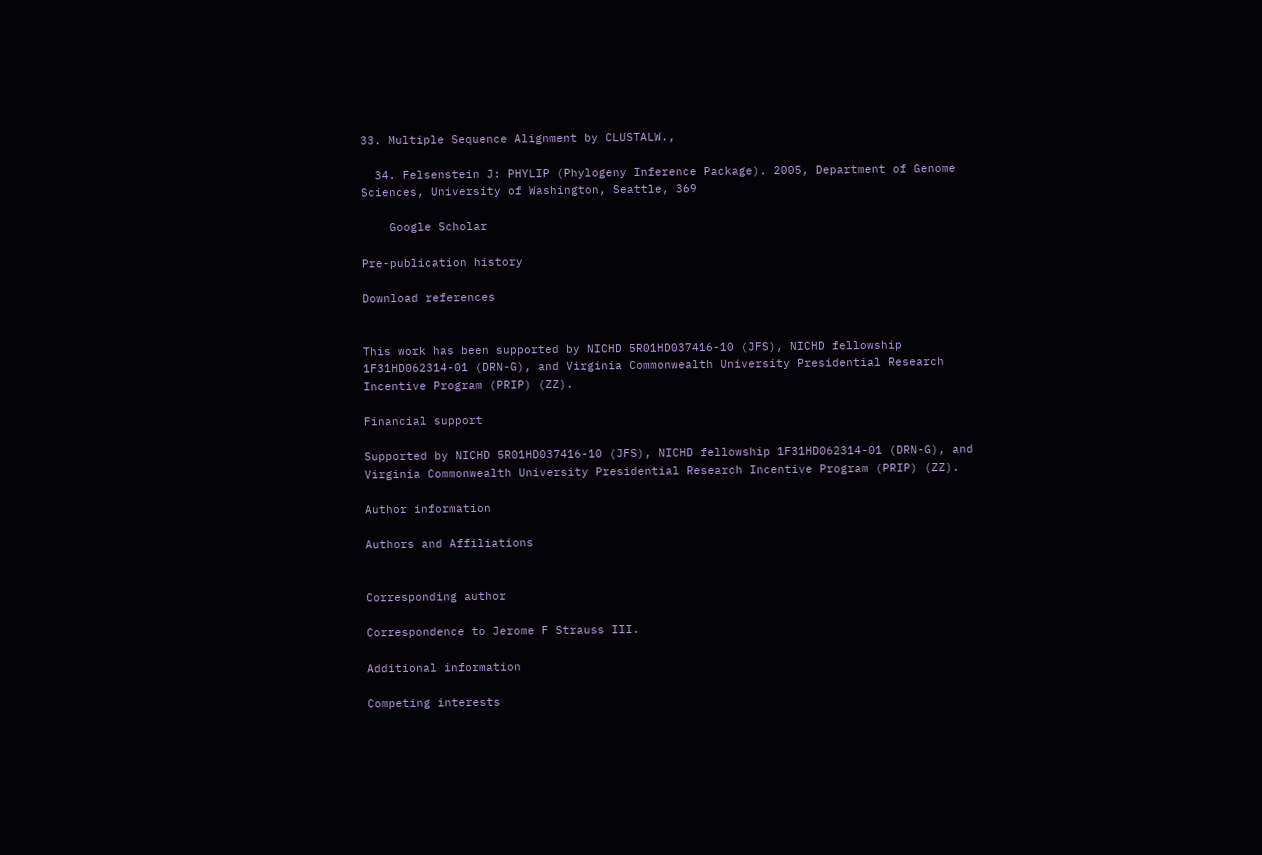33. Multiple Sequence Alignment by CLUSTALW.,

  34. Felsenstein J: PHYLIP (Phylogeny Inference Package). 2005, Department of Genome Sciences, University of Washington, Seattle, 369

    Google Scholar

Pre-publication history

Download references


This work has been supported by NICHD 5R01HD037416-10 (JFS), NICHD fellowship 1F31HD062314-01 (DRN-G), and Virginia Commonwealth University Presidential Research Incentive Program (PRIP) (ZZ).

Financial support

Supported by NICHD 5R01HD037416-10 (JFS), NICHD fellowship 1F31HD062314-01 (DRN-G), and Virginia Commonwealth University Presidential Research Incentive Program (PRIP) (ZZ).

Author information

Authors and Affiliations


Corresponding author

Correspondence to Jerome F Strauss III.

Additional information

Competing interests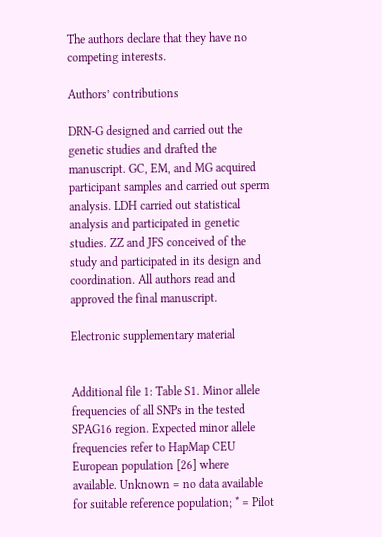The authors declare that they have no competing interests.

Authors’ contributions

DRN-G designed and carried out the genetic studies and drafted the manuscript. GC, EM, and MG acquired participant samples and carried out sperm analysis. LDH carried out statistical analysis and participated in genetic studies. ZZ and JFS conceived of the study and participated in its design and coordination. All authors read and approved the final manuscript.

Electronic supplementary material


Additional file 1: Table S1. Minor allele frequencies of all SNPs in the tested SPAG16 region. Expected minor allele frequencies refer to HapMap CEU European population [26] where available. Unknown = no data available for suitable reference population; * = Pilot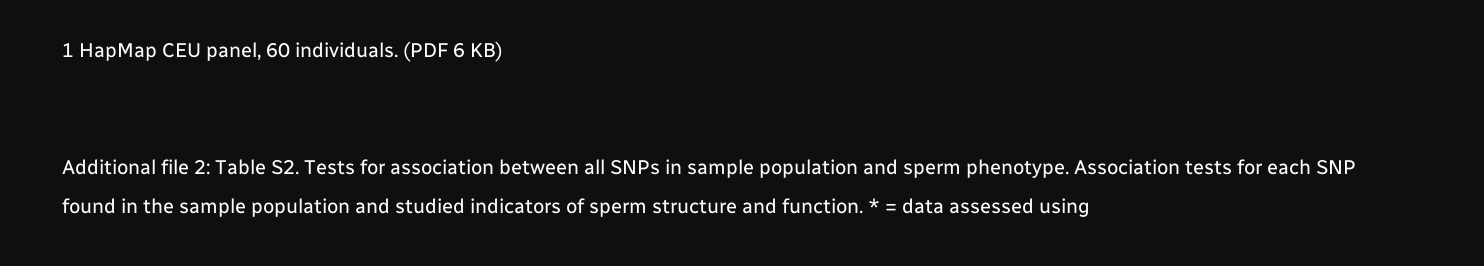1 HapMap CEU panel, 60 individuals. (PDF 6 KB)


Additional file 2: Table S2. Tests for association between all SNPs in sample population and sperm phenotype. Association tests for each SNP found in the sample population and studied indicators of sperm structure and function. * = data assessed using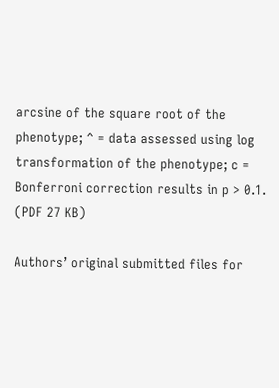arcsine of the square root of the phenotype; ^ = data assessed using log transformation of the phenotype; c = Bonferroni correction results in p > 0.1. (PDF 27 KB)

Authors’ original submitted files for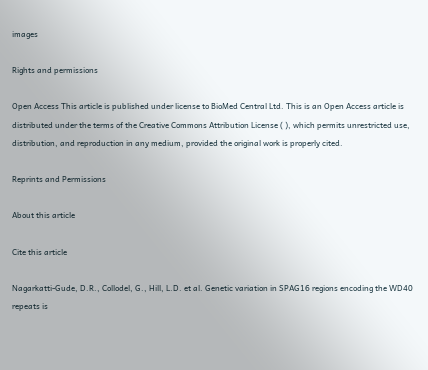images

Rights and permissions

Open Access This article is published under license to BioMed Central Ltd. This is an Open Access article is distributed under the terms of the Creative Commons Attribution License ( ), which permits unrestricted use, distribution, and reproduction in any medium, provided the original work is properly cited.

Reprints and Permissions

About this article

Cite this article

Nagarkatti-Gude, D.R., Collodel, G., Hill, L.D. et al. Genetic variation in SPAG16 regions encoding the WD40 repeats is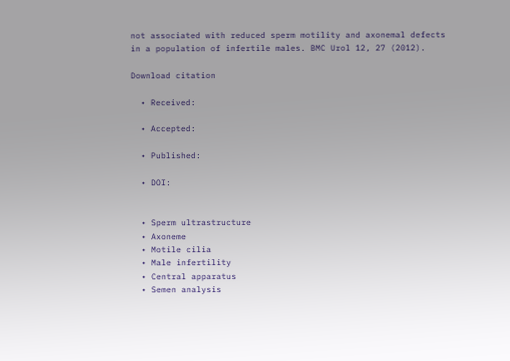not associated with reduced sperm motility and axonemal defects in a population of infertile males. BMC Urol 12, 27 (2012).

Download citation

  • Received:

  • Accepted:

  • Published:

  • DOI:


  • Sperm ultrastructure
  • Axoneme
  • Motile cilia
  • Male infertility
  • Central apparatus
  • Semen analysis